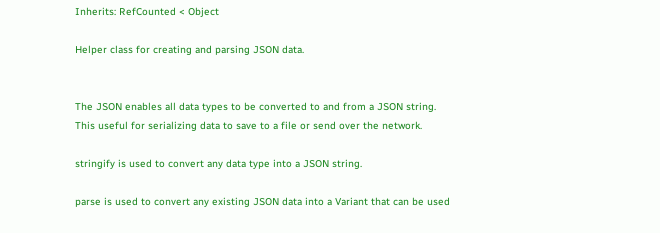Inherits: RefCounted < Object

Helper class for creating and parsing JSON data.


The JSON enables all data types to be converted to and from a JSON string. This useful for serializing data to save to a file or send over the network.

stringify is used to convert any data type into a JSON string.

parse is used to convert any existing JSON data into a Variant that can be used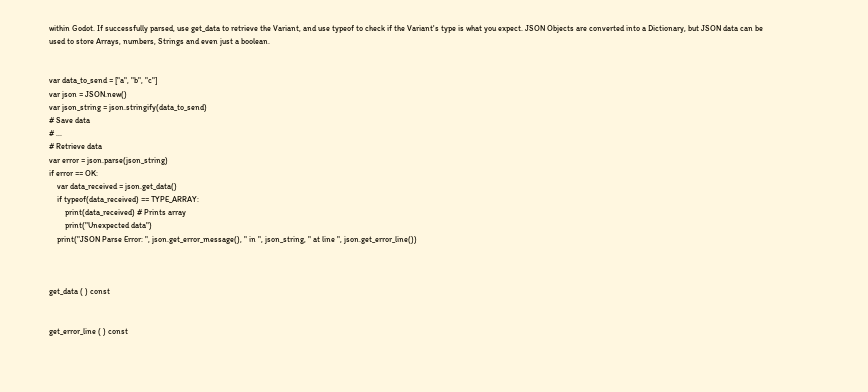within Godot. If successfully parsed, use get_data to retrieve the Variant, and use typeof to check if the Variant's type is what you expect. JSON Objects are converted into a Dictionary, but JSON data can be used to store Arrays, numbers, Strings and even just a boolean.


var data_to_send = ["a", "b", "c"]
var json = JSON.new()
var json_string = json.stringify(data_to_send)
# Save data
# ...
# Retrieve data
var error = json.parse(json_string)
if error == OK:
    var data_received = json.get_data()
    if typeof(data_received) == TYPE_ARRAY:
        print(data_received) # Prints array
        print("Unexpected data")
    print("JSON Parse Error: ", json.get_error_message(), " in ", json_string, " at line ", json.get_error_line())



get_data ( ) const


get_error_line ( ) const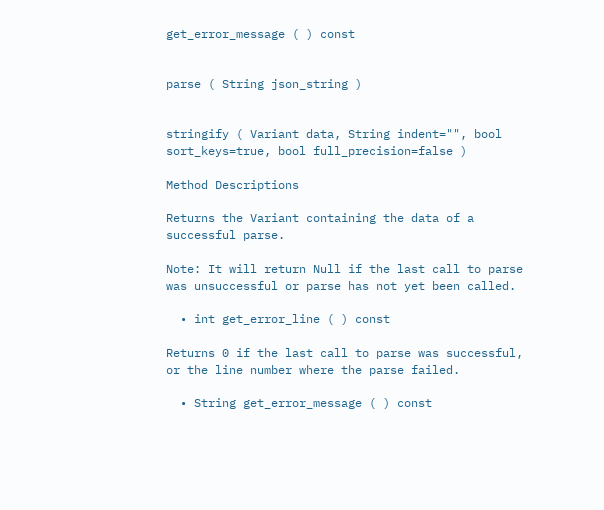get_error_message ( ) const


parse ( String json_string )


stringify ( Variant data, String indent="", bool sort_keys=true, bool full_precision=false )

Method Descriptions

Returns the Variant containing the data of a successful parse.

Note: It will return Null if the last call to parse was unsuccessful or parse has not yet been called.

  • int get_error_line ( ) const

Returns 0 if the last call to parse was successful, or the line number where the parse failed.

  • String get_error_message ( ) const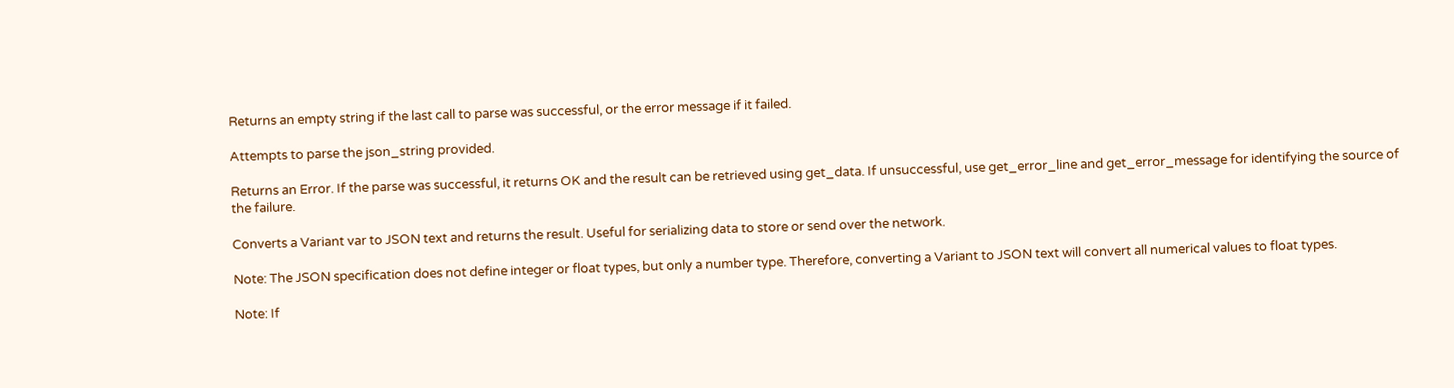Returns an empty string if the last call to parse was successful, or the error message if it failed.

Attempts to parse the json_string provided.

Returns an Error. If the parse was successful, it returns OK and the result can be retrieved using get_data. If unsuccessful, use get_error_line and get_error_message for identifying the source of the failure.

Converts a Variant var to JSON text and returns the result. Useful for serializing data to store or send over the network.

Note: The JSON specification does not define integer or float types, but only a number type. Therefore, converting a Variant to JSON text will convert all numerical values to float types.

Note: If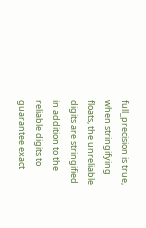full_precision is true, when stringifying floats, the unreliable digits are stringified in addition to the reliable digits to guarantee exact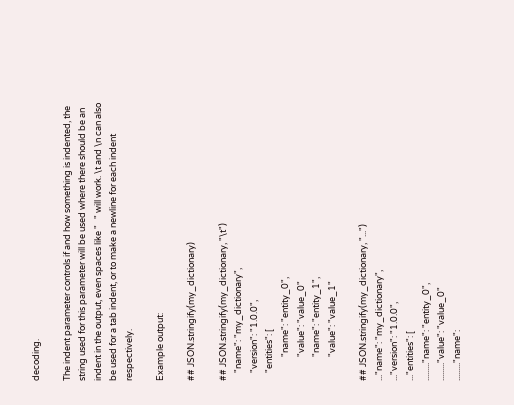decoding.

The indent parameter controls if and how something is indented, the string used for this parameter will be used where there should be an indent in the output, even spaces like "   " will work. \t and \n can also be used for a tab indent, or to make a newline for each indent respectively.

Example output:

## JSON.stringify(my_dictionary)

## JSON.stringify(my_dictionary, "\t")
    "name": "my_dictionary",
    "version": "1.0.0",
    "entities": [
            "name": "entity_0",
            "value": "value_0"
            "name": "entity_1",
            "value": "value_1"

## JSON.stringify(my_dictionary, "...")
..."name": "my_dictionary",
..."version": "1.0.0",
..."entities": [
........."name": "entity_0",
........."value": "value_0"
........."name":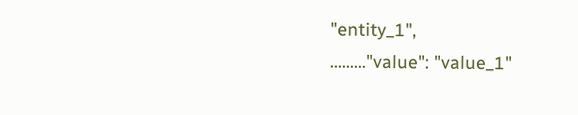"entity_1",
........."value": "value_1"